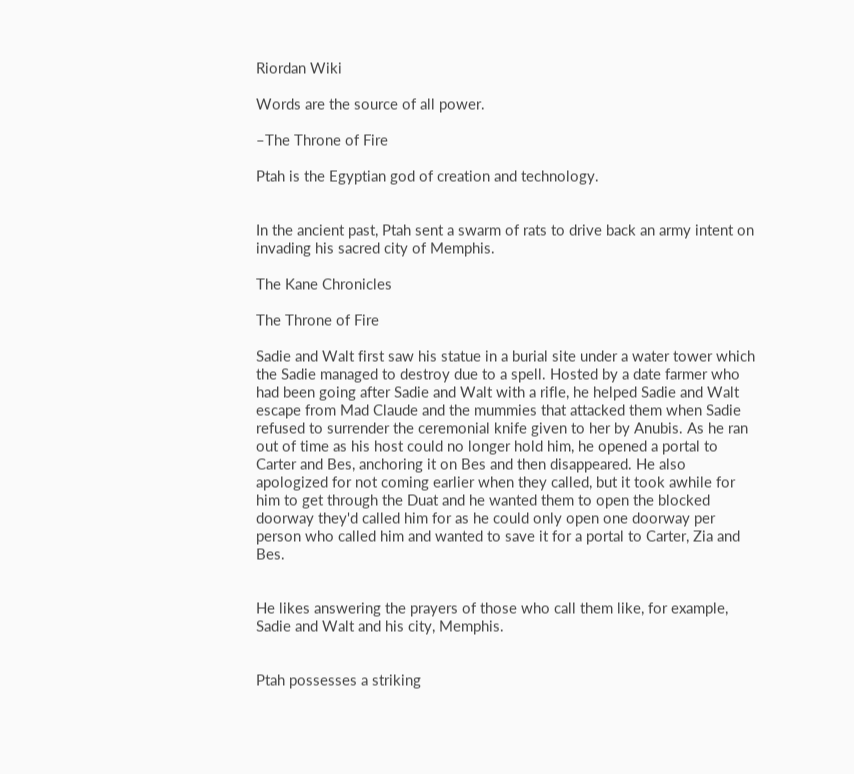Riordan Wiki

Words are the source of all power.

–The Throne of Fire

Ptah is the Egyptian god of creation and technology.


In the ancient past, Ptah sent a swarm of rats to drive back an army intent on invading his sacred city of Memphis.

The Kane Chronicles

The Throne of Fire

Sadie and Walt first saw his statue in a burial site under a water tower which the Sadie managed to destroy due to a spell. Hosted by a date farmer who had been going after Sadie and Walt with a rifle, he helped Sadie and Walt escape from Mad Claude and the mummies that attacked them when Sadie refused to surrender the ceremonial knife given to her by Anubis. As he ran out of time as his host could no longer hold him, he opened a portal to Carter and Bes, anchoring it on Bes and then disappeared. He also apologized for not coming earlier when they called, but it took awhile for him to get through the Duat and he wanted them to open the blocked doorway they'd called him for as he could only open one doorway per person who called him and wanted to save it for a portal to Carter, Zia and Bes.


He likes answering the prayers of those who call them like, for example, Sadie and Walt and his city, Memphis.


Ptah possesses a striking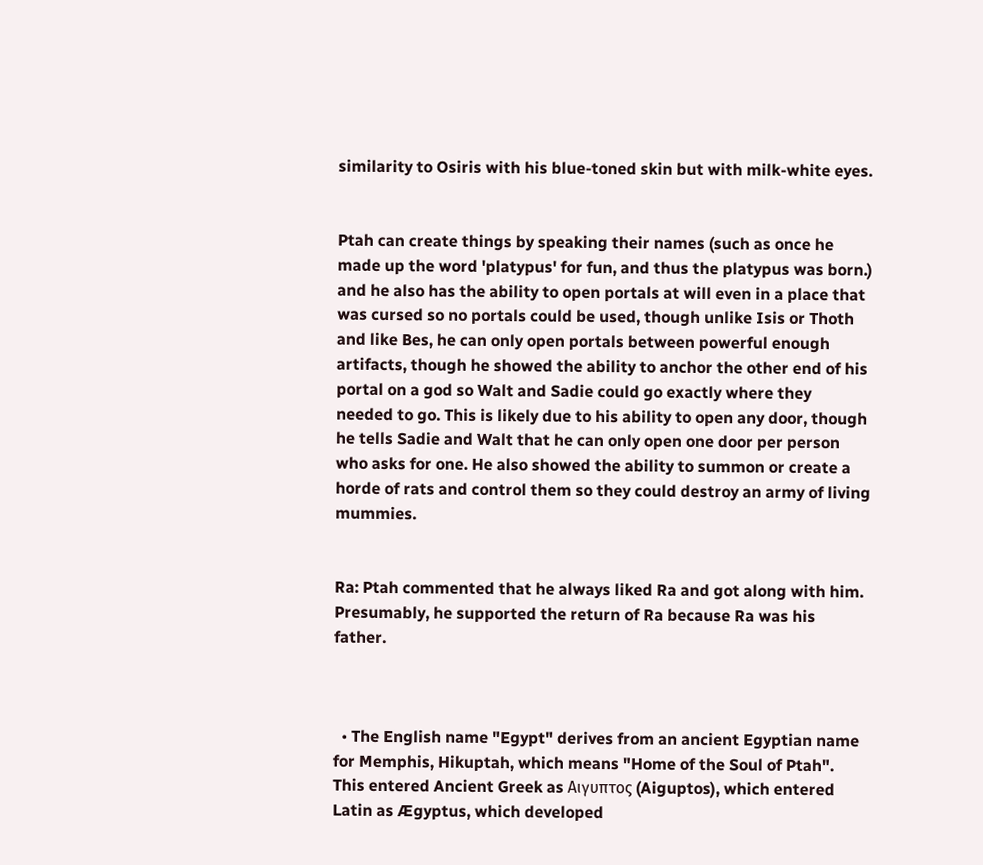similarity to Osiris with his blue-toned skin but with milk-white eyes.


Ptah can create things by speaking their names (such as once he made up the word 'platypus' for fun, and thus the platypus was born.) and he also has the ability to open portals at will even in a place that was cursed so no portals could be used, though unlike Isis or Thoth and like Bes, he can only open portals between powerful enough artifacts, though he showed the ability to anchor the other end of his portal on a god so Walt and Sadie could go exactly where they needed to go. This is likely due to his ability to open any door, though he tells Sadie and Walt that he can only open one door per person who asks for one. He also showed the ability to summon or create a horde of rats and control them so they could destroy an army of living mummies.


Ra: Ptah commented that he always liked Ra and got along with him. Presumably, he supported the return of Ra because Ra was his father.



  • The English name "Egypt" derives from an ancient Egyptian name for Memphis, Hikuptah, which means "Home of the Soul of Ptah". This entered Ancient Greek as Αιγυπτος (Aiguptos), which entered Latin as Ægyptus, which developed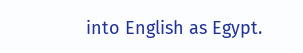into English as Egypt.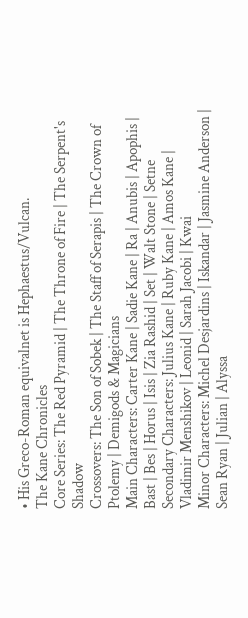• His Greco-Roman equivalnet is Hephaestus/Vulcan.
The Kane Chronicles
Core Series: The Red Pyramid | The Throne of Fire | The Serpent's Shadow
Crossovers: The Son of Sobek | The Staff of Serapis | The Crown of Ptolemy | Demigods & Magicians
Main Characters: Carter Kane | Sadie Kane | Ra | Anubis | Apophis | Bast | Bes | Horus | Isis | Zia Rashid | Set | Walt Stone | Setne
Secondary Characters: Julius Kane | Ruby Kane | Amos Kane | Vladimir Menshikov | Leonid | Sarah Jacobi | Kwai
Minor Characters: Michel Desjardins | Iskandar | Jasmine Anderson | Sean Ryan | Julian | Alyssa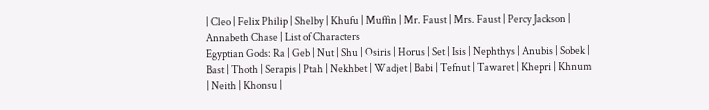| Cleo | Felix Philip | Shelby | Khufu | Muffin | Mr. Faust | Mrs. Faust | Percy Jackson | Annabeth Chase | List of Characters
Egyptian Gods: Ra | Geb | Nut | Shu | Osiris | Horus | Set | Isis | Nephthys | Anubis | Sobek | Bast | Thoth | Serapis | Ptah | Nekhbet | Wadjet | Babi | Tefnut | Tawaret | Khepri | Khnum | Neith | Khonsu |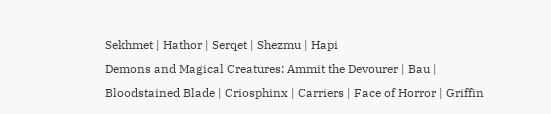Sekhmet | Hathor | Serqet | Shezmu | Hapi
Demons and Magical Creatures: Ammit the Devourer | Bau | Bloodstained Blade | Criosphinx | Carriers | Face of Horror | Griffin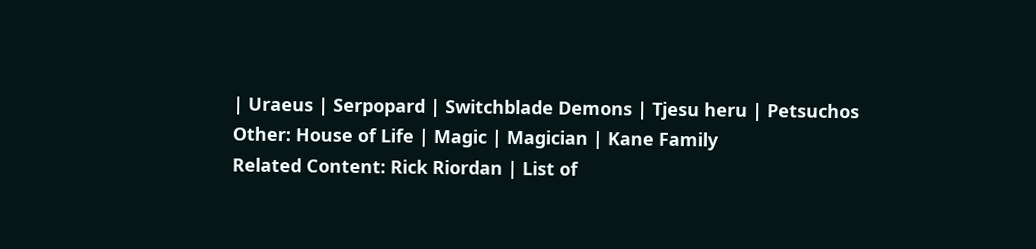| Uraeus | Serpopard | Switchblade Demons | Tjesu heru | Petsuchos
Other: House of Life | Magic | Magician | Kane Family
Related Content: Rick Riordan | List of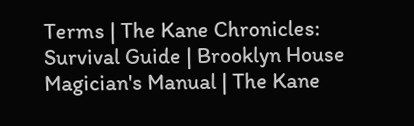Terms | The Kane Chronicles: Survival Guide | Brooklyn House Magician's Manual | The Kane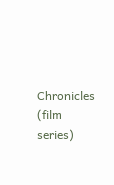Chronicles (film series)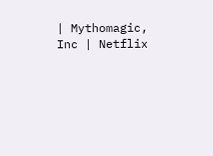| Mythomagic, Inc | Netflix